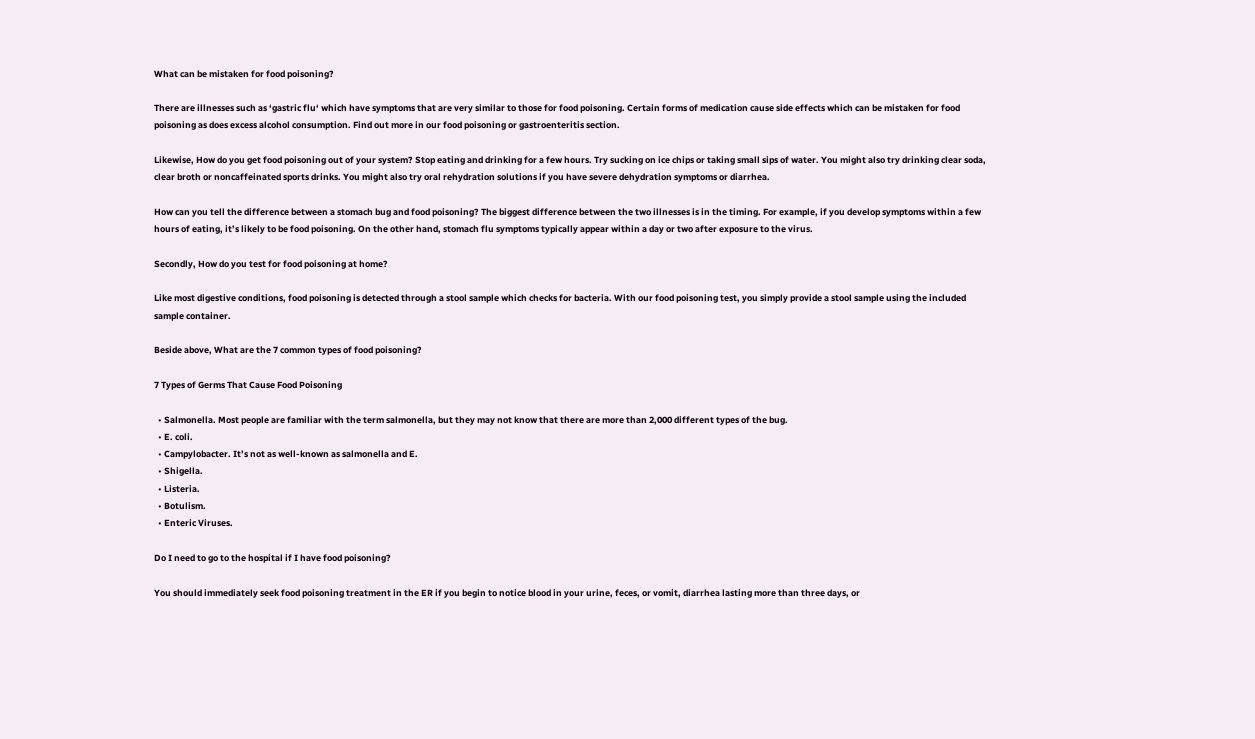What can be mistaken for food poisoning?

There are illnesses such as ‘gastric flu‘ which have symptoms that are very similar to those for food poisoning. Certain forms of medication cause side effects which can be mistaken for food poisoning as does excess alcohol consumption. Find out more in our food poisoning or gastroenteritis section.

Likewise, How do you get food poisoning out of your system? Stop eating and drinking for a few hours. Try sucking on ice chips or taking small sips of water. You might also try drinking clear soda, clear broth or noncaffeinated sports drinks. You might also try oral rehydration solutions if you have severe dehydration symptoms or diarrhea.

How can you tell the difference between a stomach bug and food poisoning? The biggest difference between the two illnesses is in the timing. For example, if you develop symptoms within a few hours of eating, it’s likely to be food poisoning. On the other hand, stomach flu symptoms typically appear within a day or two after exposure to the virus.

Secondly, How do you test for food poisoning at home?

Like most digestive conditions, food poisoning is detected through a stool sample which checks for bacteria. With our food poisoning test, you simply provide a stool sample using the included sample container.

Beside above, What are the 7 common types of food poisoning?

7 Types of Germs That Cause Food Poisoning

  • Salmonella. Most people are familiar with the term salmonella, but they may not know that there are more than 2,000 different types of the bug.
  • E. coli.
  • Campylobacter. It’s not as well-known as salmonella and E.
  • Shigella.
  • Listeria.
  • Botulism.
  • Enteric Viruses.

Do I need to go to the hospital if I have food poisoning?

You should immediately seek food poisoning treatment in the ER if you begin to notice blood in your urine, feces, or vomit, diarrhea lasting more than three days, or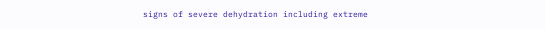signs of severe dehydration including extreme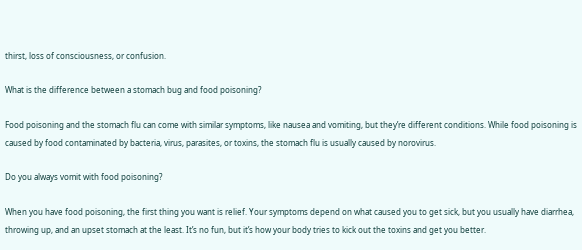thirst, loss of consciousness, or confusion.

What is the difference between a stomach bug and food poisoning?

Food poisoning and the stomach flu can come with similar symptoms, like nausea and vomiting, but they’re different conditions. While food poisoning is caused by food contaminated by bacteria, virus, parasites, or toxins, the stomach flu is usually caused by norovirus.

Do you always vomit with food poisoning?

When you have food poisoning, the first thing you want is relief. Your symptoms depend on what caused you to get sick, but you usually have diarrhea, throwing up, and an upset stomach at the least. It’s no fun, but it’s how your body tries to kick out the toxins and get you better.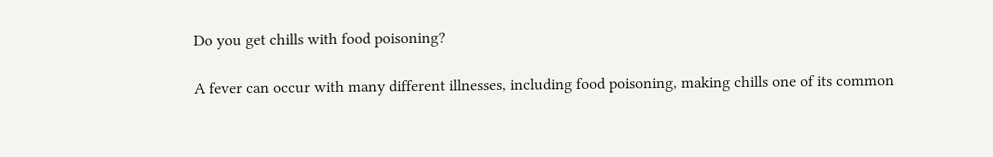Do you get chills with food poisoning?

A fever can occur with many different illnesses, including food poisoning, making chills one of its common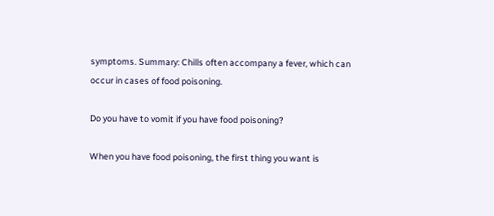symptoms. Summary: Chills often accompany a fever, which can occur in cases of food poisoning.

Do you have to vomit if you have food poisoning?

When you have food poisoning, the first thing you want is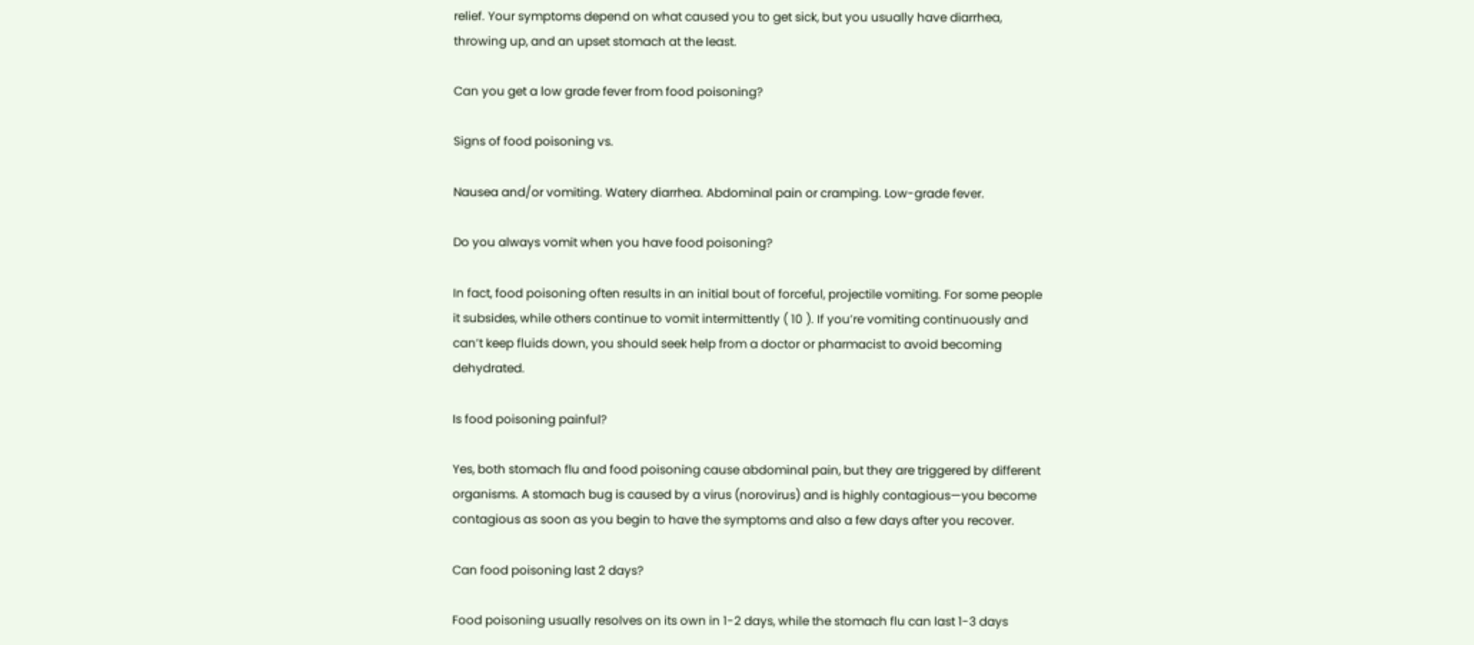relief. Your symptoms depend on what caused you to get sick, but you usually have diarrhea, throwing up, and an upset stomach at the least.

Can you get a low grade fever from food poisoning?

Signs of food poisoning vs.

Nausea and/or vomiting. Watery diarrhea. Abdominal pain or cramping. Low-grade fever.

Do you always vomit when you have food poisoning?

In fact, food poisoning often results in an initial bout of forceful, projectile vomiting. For some people it subsides, while others continue to vomit intermittently ( 10 ). If you’re vomiting continuously and can’t keep fluids down, you should seek help from a doctor or pharmacist to avoid becoming dehydrated.

Is food poisoning painful?

Yes, both stomach flu and food poisoning cause abdominal pain, but they are triggered by different organisms. A stomach bug is caused by a virus (norovirus) and is highly contagious—you become contagious as soon as you begin to have the symptoms and also a few days after you recover.

Can food poisoning last 2 days?

Food poisoning usually resolves on its own in 1-2 days, while the stomach flu can last 1-3 days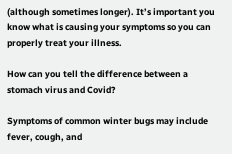(although sometimes longer). It’s important you know what is causing your symptoms so you can properly treat your illness.

How can you tell the difference between a stomach virus and Covid?

Symptoms of common winter bugs may include fever, cough, and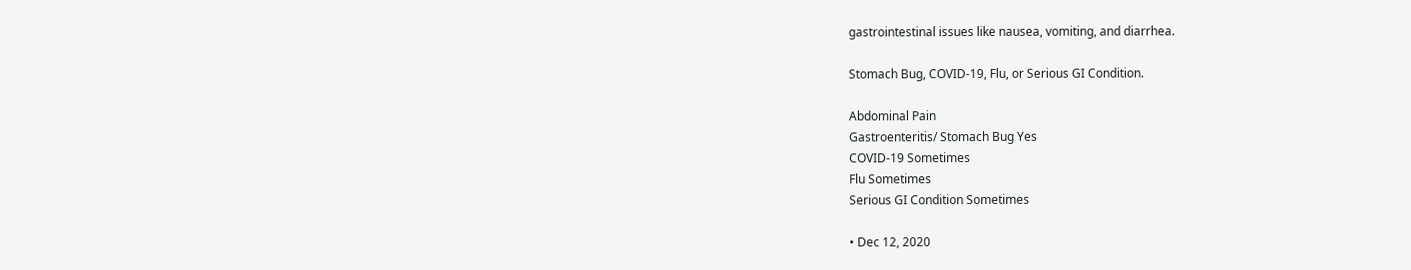gastrointestinal issues like nausea, vomiting, and diarrhea.

Stomach Bug, COVID-19, Flu, or Serious GI Condition.

Abdominal Pain
Gastroenteritis/ Stomach Bug Yes
COVID-19 Sometimes
Flu Sometimes
Serious GI Condition Sometimes

• Dec 12, 2020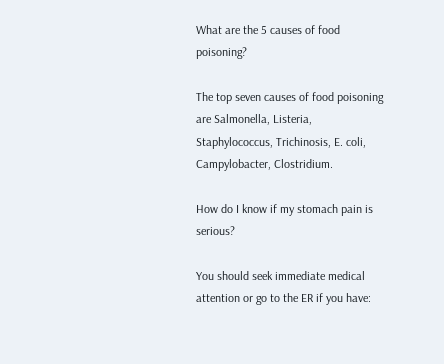What are the 5 causes of food poisoning?

The top seven causes of food poisoning are Salmonella, Listeria, Staphylococcus, Trichinosis, E. coli, Campylobacter, Clostridium.

How do I know if my stomach pain is serious?

You should seek immediate medical attention or go to the ER if you have: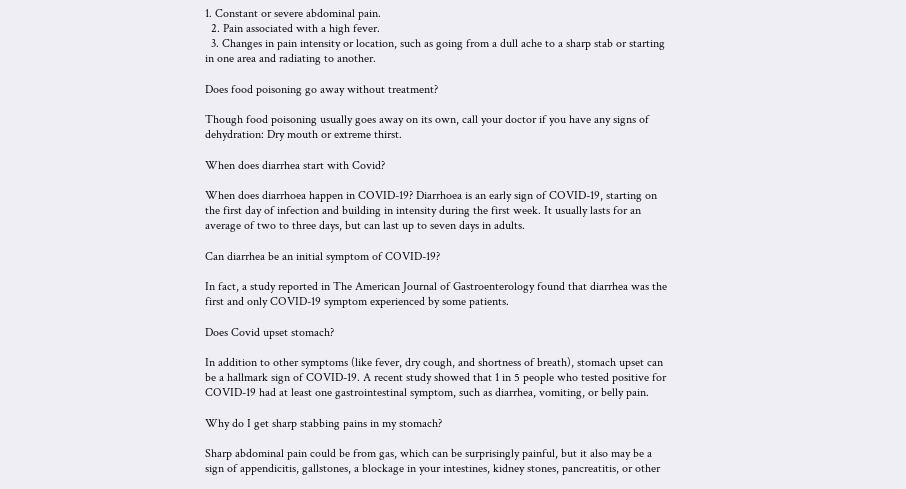1. Constant or severe abdominal pain.
  2. Pain associated with a high fever.
  3. Changes in pain intensity or location, such as going from a dull ache to a sharp stab or starting in one area and radiating to another.

Does food poisoning go away without treatment?

Though food poisoning usually goes away on its own, call your doctor if you have any signs of dehydration: Dry mouth or extreme thirst.

When does diarrhea start with Covid?

When does diarrhoea happen in COVID-19? Diarrhoea is an early sign of COVID-19, starting on the first day of infection and building in intensity during the first week. It usually lasts for an average of two to three days, but can last up to seven days in adults.

Can diarrhea be an initial symptom of COVID-19?

In fact, a study reported in The American Journal of Gastroenterology found that diarrhea was the first and only COVID-19 symptom experienced by some patients.

Does Covid upset stomach?

In addition to other symptoms (like fever, dry cough, and shortness of breath), stomach upset can be a hallmark sign of COVID-19. A recent study showed that 1 in 5 people who tested positive for COVID-19 had at least one gastrointestinal symptom, such as diarrhea, vomiting, or belly pain.

Why do I get sharp stabbing pains in my stomach?

Sharp abdominal pain could be from gas, which can be surprisingly painful, but it also may be a sign of appendicitis, gallstones, a blockage in your intestines, kidney stones, pancreatitis, or other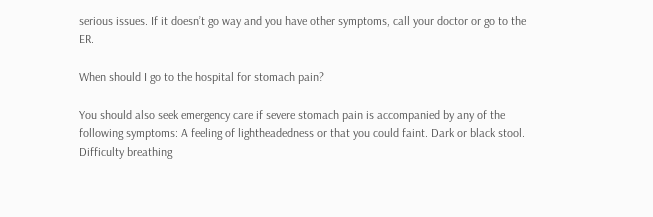serious issues. If it doesn’t go way and you have other symptoms, call your doctor or go to the ER.

When should I go to the hospital for stomach pain?

You should also seek emergency care if severe stomach pain is accompanied by any of the following symptoms: A feeling of lightheadedness or that you could faint. Dark or black stool. Difficulty breathing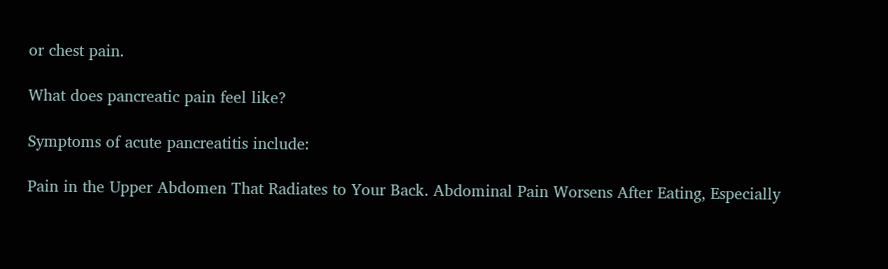or chest pain.

What does pancreatic pain feel like?

Symptoms of acute pancreatitis include:

Pain in the Upper Abdomen That Radiates to Your Back. Abdominal Pain Worsens After Eating, Especially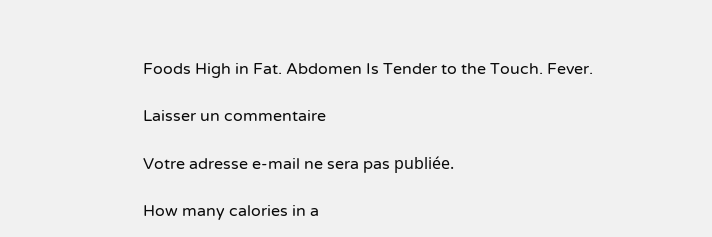Foods High in Fat. Abdomen Is Tender to the Touch. Fever.

Laisser un commentaire

Votre adresse e-mail ne sera pas publiée.

How many calories in a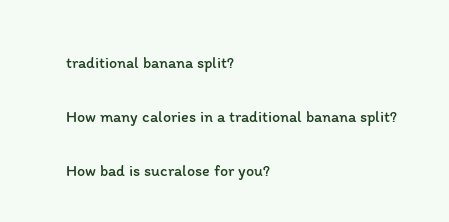traditional banana split?

How many calories in a traditional banana split?

How bad is sucralose for you?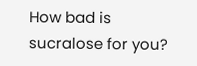How bad is sucralose for you?